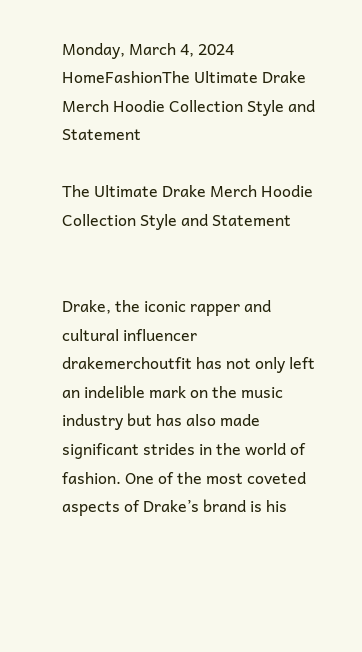Monday, March 4, 2024
HomeFashionThe Ultimate Drake Merch Hoodie Collection Style and Statement

The Ultimate Drake Merch Hoodie Collection Style and Statement


Drake, the iconic rapper and cultural influencer drakemerchoutfit has not only left an indelible mark on the music industry but has also made significant strides in the world of fashion. One of the most coveted aspects of Drake’s brand is his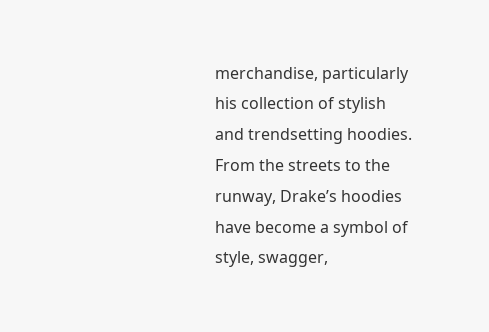merchandise, particularly his collection of stylish and trendsetting hoodies. From the streets to the runway, Drake’s hoodies have become a symbol of style, swagger,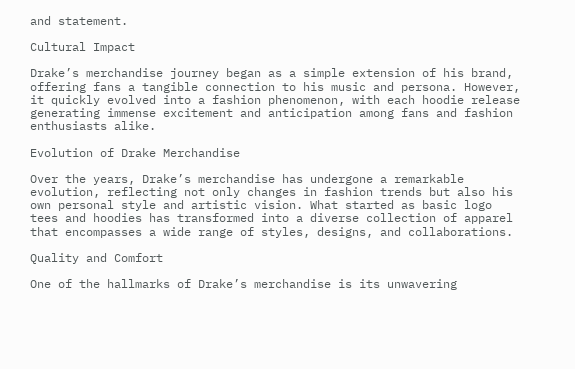and statement.

Cultural Impact

Drake’s merchandise journey began as a simple extension of his brand, offering fans a tangible connection to his music and persona. However, it quickly evolved into a fashion phenomenon, with each hoodie release generating immense excitement and anticipation among fans and fashion enthusiasts alike.

Evolution of Drake Merchandise

Over the years, Drake’s merchandise has undergone a remarkable evolution, reflecting not only changes in fashion trends but also his own personal style and artistic vision. What started as basic logo tees and hoodies has transformed into a diverse collection of apparel that encompasses a wide range of styles, designs, and collaborations.

Quality and Comfort

One of the hallmarks of Drake’s merchandise is its unwavering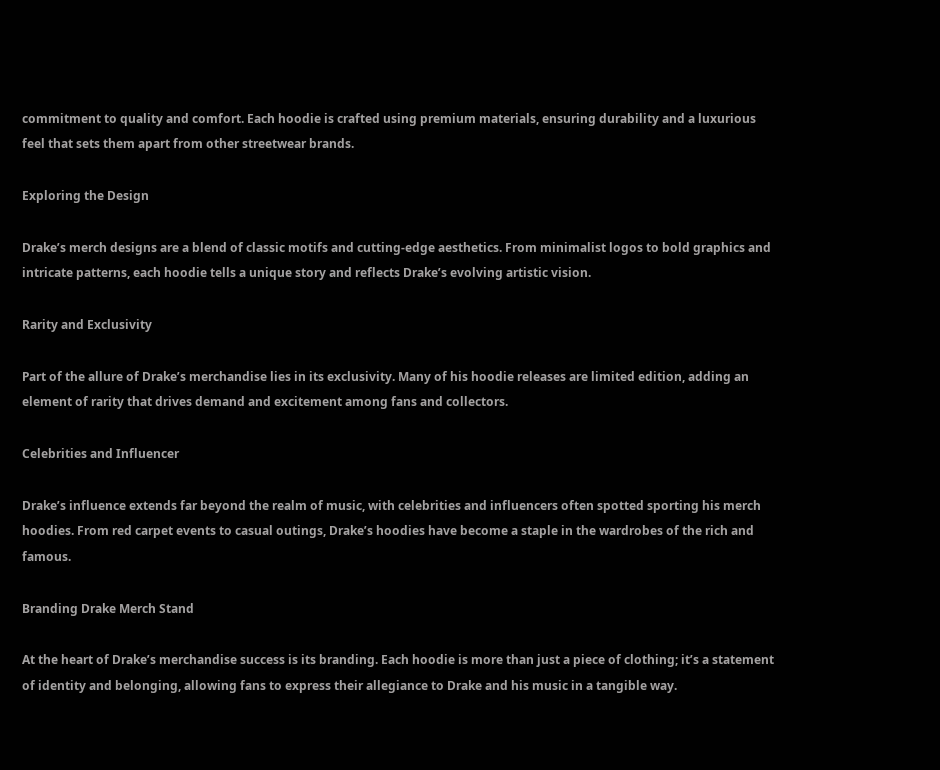commitment to quality and comfort. Each hoodie is crafted using premium materials, ensuring durability and a luxurious feel that sets them apart from other streetwear brands.

Exploring the Design

Drake’s merch designs are a blend of classic motifs and cutting-edge aesthetics. From minimalist logos to bold graphics and intricate patterns, each hoodie tells a unique story and reflects Drake’s evolving artistic vision.

Rarity and Exclusivity

Part of the allure of Drake’s merchandise lies in its exclusivity. Many of his hoodie releases are limited edition, adding an element of rarity that drives demand and excitement among fans and collectors.

Celebrities and Influencer

Drake’s influence extends far beyond the realm of music, with celebrities and influencers often spotted sporting his merch hoodies. From red carpet events to casual outings, Drake’s hoodies have become a staple in the wardrobes of the rich and famous.

Branding Drake Merch Stand

At the heart of Drake’s merchandise success is its branding. Each hoodie is more than just a piece of clothing; it’s a statement of identity and belonging, allowing fans to express their allegiance to Drake and his music in a tangible way.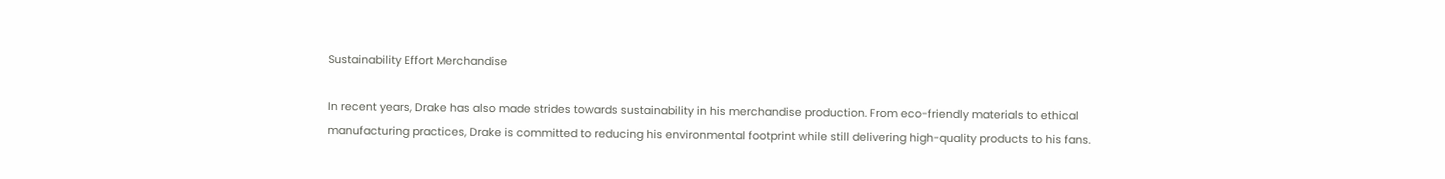Sustainability Effort Merchandise

In recent years, Drake has also made strides towards sustainability in his merchandise production. From eco-friendly materials to ethical manufacturing practices, Drake is committed to reducing his environmental footprint while still delivering high-quality products to his fans.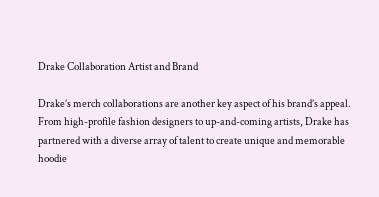Drake Collaboration Artist and Brand

Drake’s merch collaborations are another key aspect of his brand’s appeal. From high-profile fashion designers to up-and-coming artists, Drake has partnered with a diverse array of talent to create unique and memorable hoodie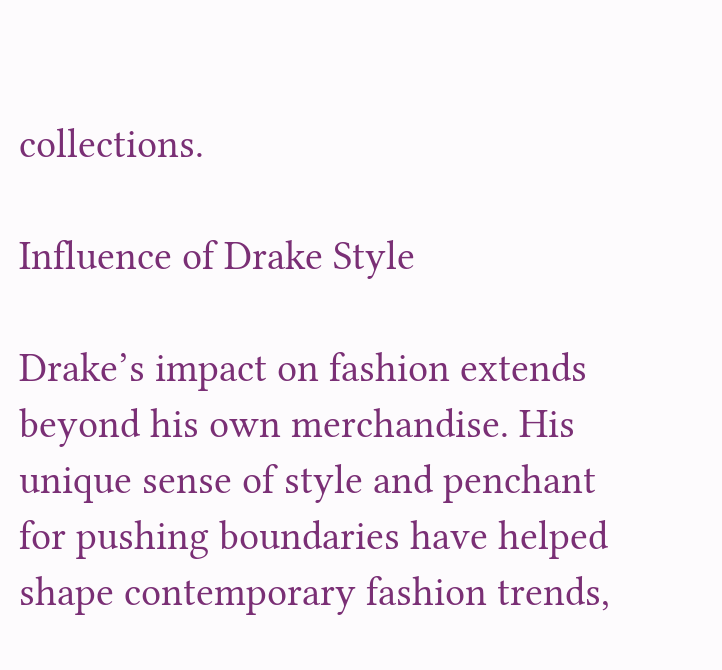collections.

Influence of Drake Style

Drake’s impact on fashion extends beyond his own merchandise. His unique sense of style and penchant for pushing boundaries have helped shape contemporary fashion trends,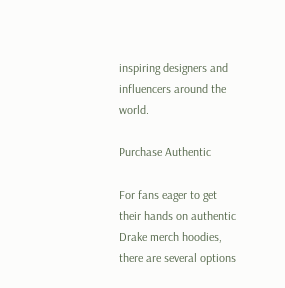inspiring designers and influencers around the world.

Purchase Authentic

For fans eager to get their hands on authentic Drake merch hoodies, there are several options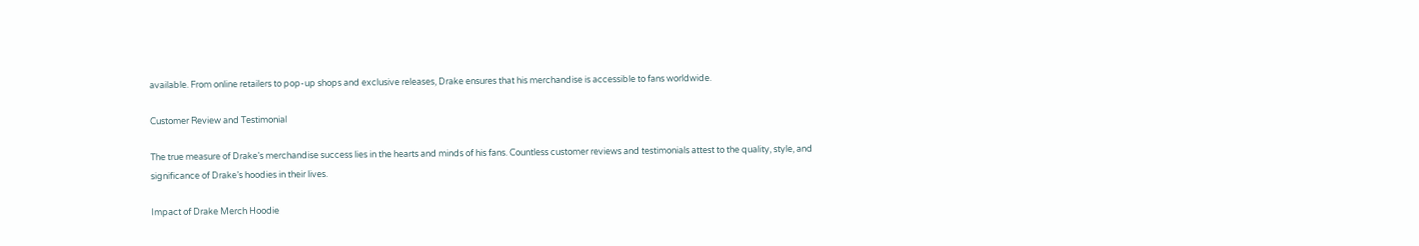available. From online retailers to pop-up shops and exclusive releases, Drake ensures that his merchandise is accessible to fans worldwide.

Customer Review and Testimonial

The true measure of Drake’s merchandise success lies in the hearts and minds of his fans. Countless customer reviews and testimonials attest to the quality, style, and significance of Drake’s hoodies in their lives.

Impact of Drake Merch Hoodie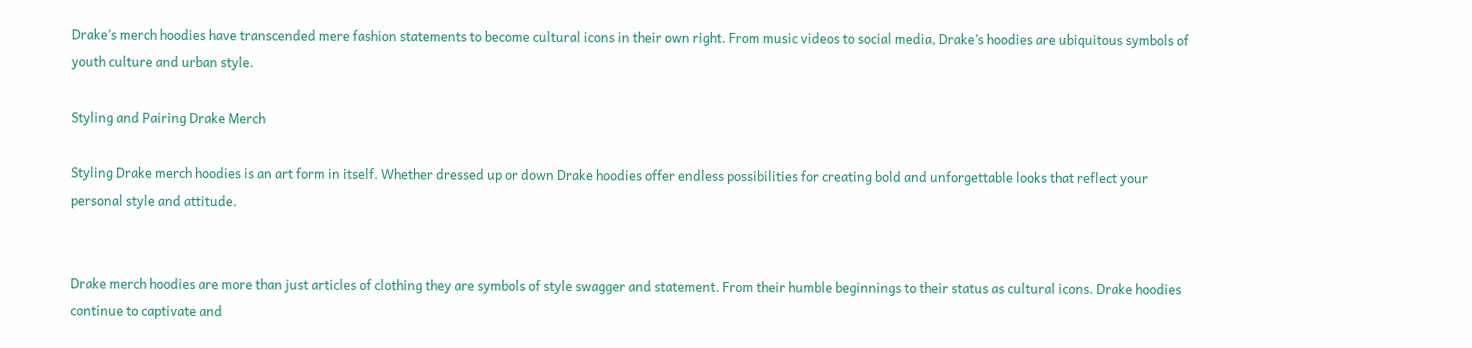Drake’s merch hoodies have transcended mere fashion statements to become cultural icons in their own right. From music videos to social media, Drake’s hoodies are ubiquitous symbols of youth culture and urban style.

Styling and Pairing Drake Merch

Styling Drake merch hoodies is an art form in itself. Whether dressed up or down Drake hoodies offer endless possibilities for creating bold and unforgettable looks that reflect your personal style and attitude.


Drake merch hoodies are more than just articles of clothing they are symbols of style swagger and statement. From their humble beginnings to their status as cultural icons. Drake hoodies continue to captivate and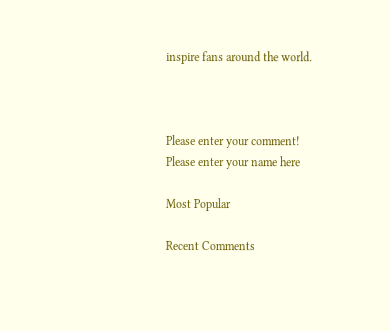inspire fans around the world.



Please enter your comment!
Please enter your name here

Most Popular

Recent Comments